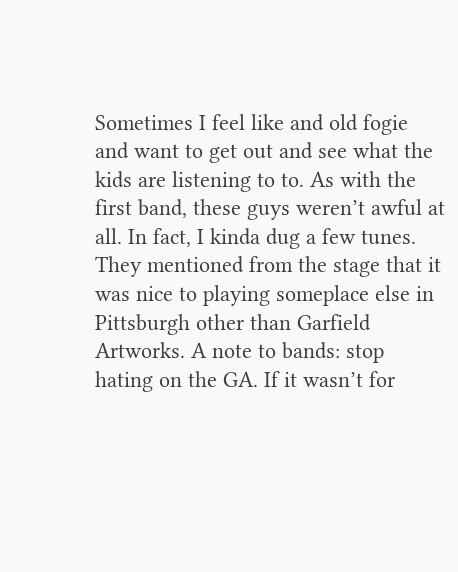Sometimes I feel like and old fogie and want to get out and see what the kids are listening to to. As with the first band, these guys weren’t awful at all. In fact, I kinda dug a few tunes. They mentioned from the stage that it was nice to playing someplace else in Pittsburgh other than Garfield Artworks. A note to bands: stop hating on the GA. If it wasn’t for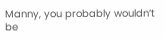Manny, you probably wouldn’t be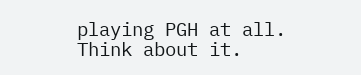playing PGH at all. Think about it.